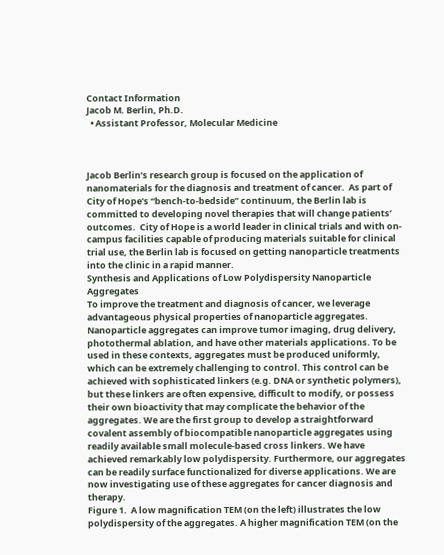Contact Information
Jacob M. Berlin, Ph.D.
  • Assistant Professor, Molecular Medicine



Jacob Berlin’s research group is focused on the application of nanomaterials for the diagnosis and treatment of cancer.  As part of City of Hope’s “bench-to-bedside” continuum, the Berlin lab is committed to developing novel therapies that will change patients’ outcomes.  City of Hope is a world leader in clinical trials and with on-campus facilities capable of producing materials suitable for clinical trial use, the Berlin lab is focused on getting nanoparticle treatments into the clinic in a rapid manner.
Synthesis and Applications of Low Polydispersity Nanoparticle Aggregates
To improve the treatment and diagnosis of cancer, we leverage advantageous physical properties of nanoparticle aggregates. Nanoparticle aggregates can improve tumor imaging, drug delivery, photothermal ablation, and have other materials applications. To be used in these contexts, aggregates must be produced uniformly, which can be extremely challenging to control. This control can be achieved with sophisticated linkers (e.g. DNA or synthetic polymers), but these linkers are often expensive, difficult to modify, or possess their own bioactivity that may complicate the behavior of the aggregates. We are the first group to develop a straightforward covalent assembly of biocompatible nanoparticle aggregates using readily available small molecule-based cross linkers. We have achieved remarkably low polydispersity. Furthermore, our aggregates can be readily surface functionalized for diverse applications. We are now investigating use of these aggregates for cancer diagnosis and therapy.
Figure 1.  A low magnification TEM (on the left) illustrates the low polydispersity of the aggregates. A higher magnification TEM (on the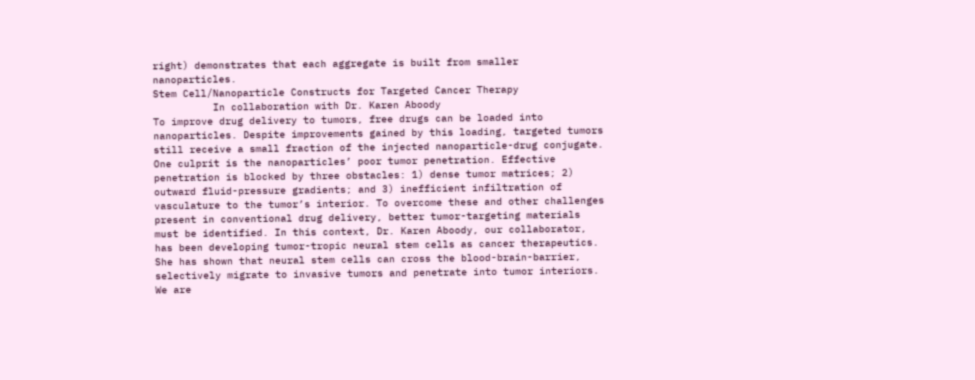right) demonstrates that each aggregate is built from smaller nanoparticles.
Stem Cell/Nanoparticle Constructs for Targeted Cancer Therapy
          In collaboration with Dr. Karen Aboody
To improve drug delivery to tumors, free drugs can be loaded into nanoparticles. Despite improvements gained by this loading, targeted tumors still receive a small fraction of the injected nanoparticle-drug conjugate. One culprit is the nanoparticles’ poor tumor penetration. Effective penetration is blocked by three obstacles: 1) dense tumor matrices; 2) outward fluid-pressure gradients; and 3) inefficient infiltration of vasculature to the tumor’s interior. To overcome these and other challenges present in conventional drug delivery, better tumor-targeting materials must be identified. In this context, Dr. Karen Aboody, our collaborator, has been developing tumor-tropic neural stem cells as cancer therapeutics. She has shown that neural stem cells can cross the blood-brain-barrier, selectively migrate to invasive tumors and penetrate into tumor interiors. We are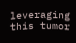leveraging this tumor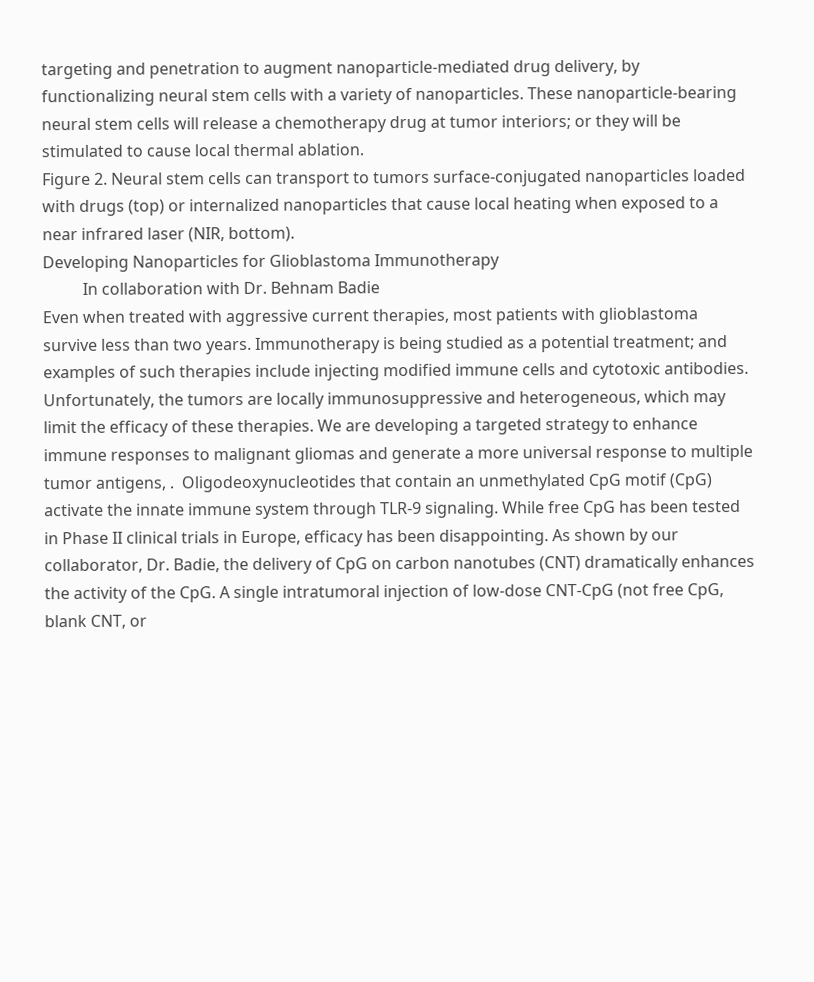targeting and penetration to augment nanoparticle-mediated drug delivery, by functionalizing neural stem cells with a variety of nanoparticles. These nanoparticle-bearing neural stem cells will release a chemotherapy drug at tumor interiors; or they will be stimulated to cause local thermal ablation.
Figure 2. Neural stem cells can transport to tumors surface-conjugated nanoparticles loaded with drugs (top) or internalized nanoparticles that cause local heating when exposed to a near infrared laser (NIR, bottom).
Developing Nanoparticles for Glioblastoma Immunotherapy
          In collaboration with Dr. Behnam Badie
Even when treated with aggressive current therapies, most patients with glioblastoma survive less than two years. Immunotherapy is being studied as a potential treatment; and examples of such therapies include injecting modified immune cells and cytotoxic antibodies. Unfortunately, the tumors are locally immunosuppressive and heterogeneous, which may limit the efficacy of these therapies. We are developing a targeted strategy to enhance immune responses to malignant gliomas and generate a more universal response to multiple tumor antigens, .  Oligodeoxynucleotides that contain an unmethylated CpG motif (CpG) activate the innate immune system through TLR-9 signaling. While free CpG has been tested in Phase II clinical trials in Europe, efficacy has been disappointing. As shown by our collaborator, Dr. Badie, the delivery of CpG on carbon nanotubes (CNT) dramatically enhances the activity of the CpG. A single intratumoral injection of low-dose CNT-CpG (not free CpG, blank CNT, or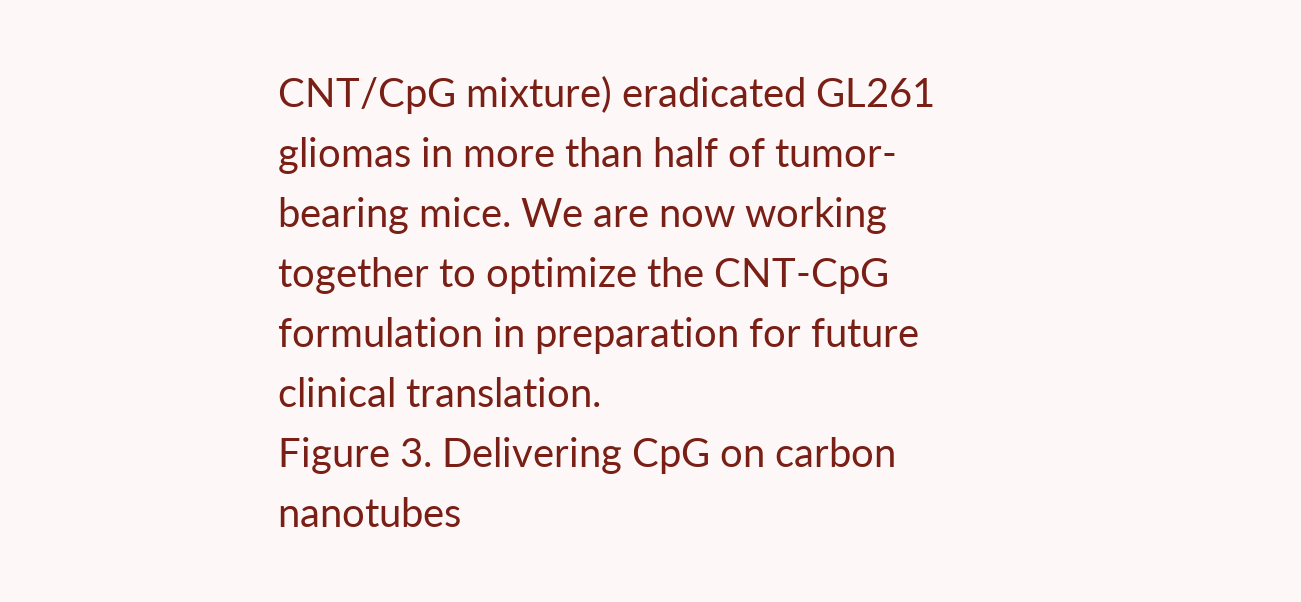CNT/CpG mixture) eradicated GL261 gliomas in more than half of tumor-bearing mice. We are now working together to optimize the CNT-CpG formulation in preparation for future clinical translation.
Figure 3. Delivering CpG on carbon nanotubes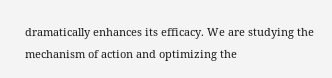dramatically enhances its efficacy. We are studying the mechanism of action and optimizing the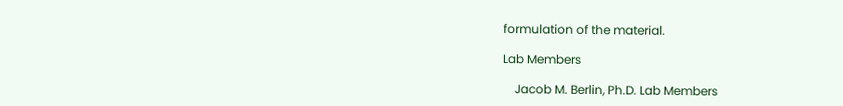formulation of the material.

Lab Members

    Jacob M. Berlin, Ph.D. Lab Members